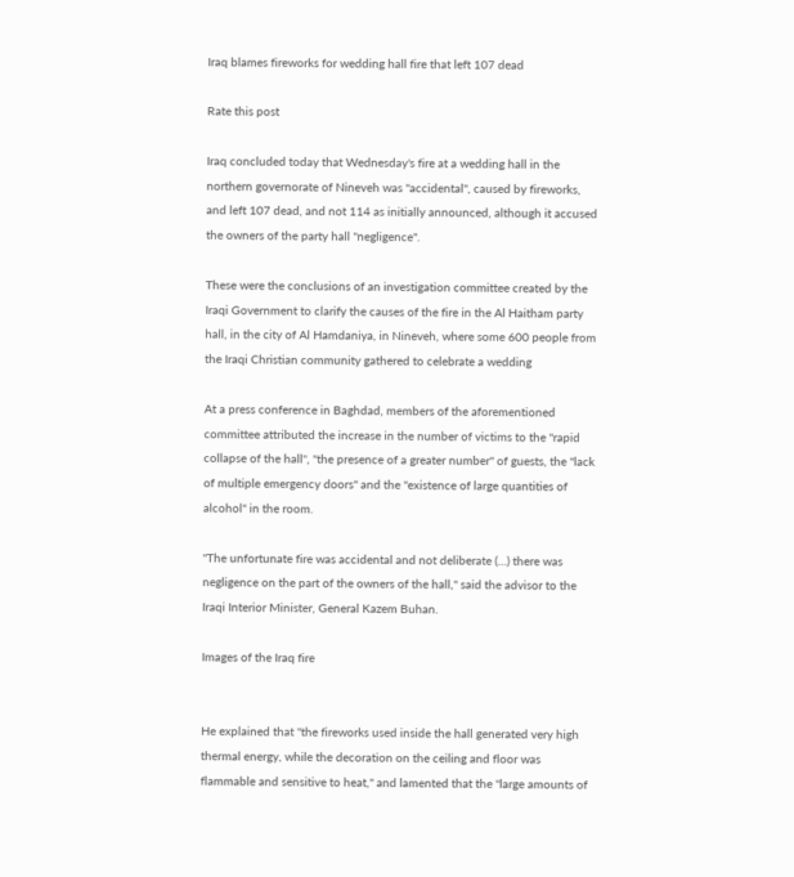Iraq blames fireworks for wedding hall fire that left 107 dead

Rate this post

Iraq concluded today that Wednesday's fire at a wedding hall in the northern governorate of Nineveh was "accidental", caused by fireworks, and left 107 dead, and not 114 as initially announced, although it accused the owners of the party hall "negligence".

These were the conclusions of an investigation committee created by the Iraqi Government to clarify the causes of the fire in the Al Haitham party hall, in the city of Al Hamdaniya, in Nineveh, where some 600 people from the Iraqi Christian community gathered to celebrate a wedding

At a press conference in Baghdad, members of the aforementioned committee attributed the increase in the number of victims to the "rapid collapse of the hall", "the presence of a greater number" of guests, the "lack of multiple emergency doors" and the "existence of large quantities of alcohol" in the room.

"The unfortunate fire was accidental and not deliberate (...) there was negligence on the part of the owners of the hall," said the advisor to the Iraqi Interior Minister, General Kazem Buhan.

Images of the Iraq fire


He explained that "the fireworks used inside the hall generated very high thermal energy, while the decoration on the ceiling and floor was flammable and sensitive to heat," and lamented that the "large amounts of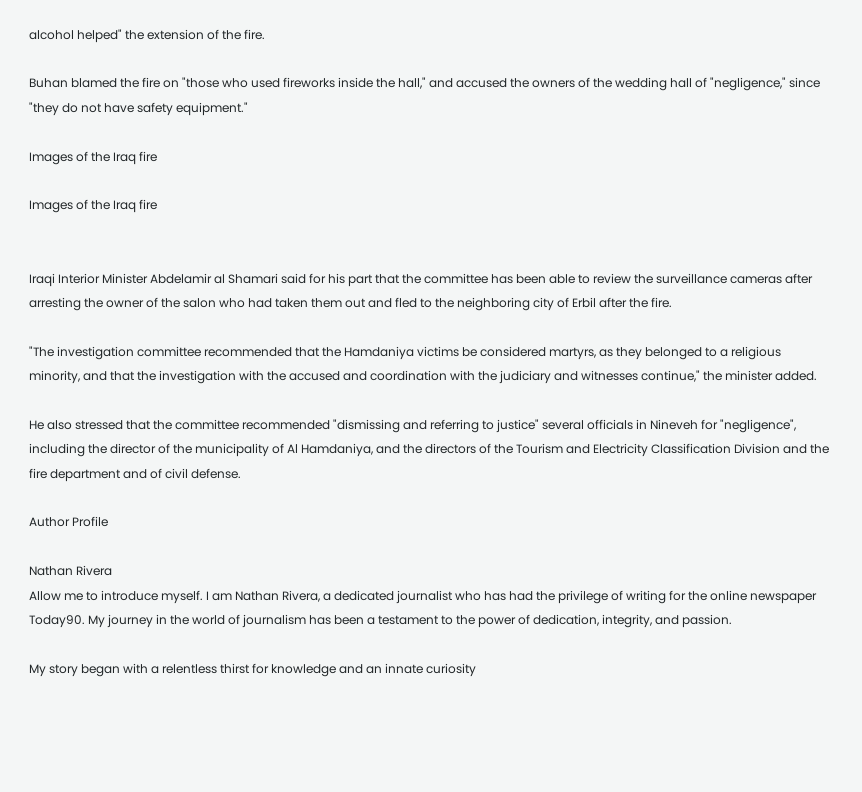alcohol helped" the extension of the fire.

Buhan blamed the fire on "those who used fireworks inside the hall," and accused the owners of the wedding hall of "negligence," since "they do not have safety equipment."

Images of the Iraq fire

Images of the Iraq fire


Iraqi Interior Minister Abdelamir al Shamari said for his part that the committee has been able to review the surveillance cameras after arresting the owner of the salon who had taken them out and fled to the neighboring city of Erbil after the fire.

"The investigation committee recommended that the Hamdaniya victims be considered martyrs, as they belonged to a religious minority, and that the investigation with the accused and coordination with the judiciary and witnesses continue," the minister added.

He also stressed that the committee recommended "dismissing and referring to justice" several officials in Nineveh for "negligence", including the director of the municipality of Al Hamdaniya, and the directors of the Tourism and Electricity Classification Division and the fire department and of civil defense.

Author Profile

Nathan Rivera
Allow me to introduce myself. I am Nathan Rivera, a dedicated journalist who has had the privilege of writing for the online newspaper Today90. My journey in the world of journalism has been a testament to the power of dedication, integrity, and passion.

My story began with a relentless thirst for knowledge and an innate curiosity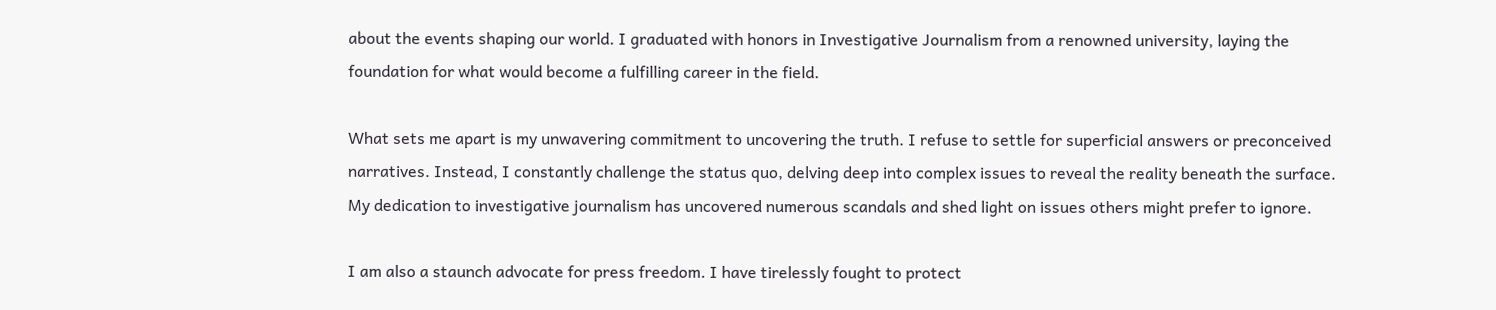about the events shaping our world. I graduated with honors in Investigative Journalism from a renowned university, laying the foundation for what would become a fulfilling career in the field.

What sets me apart is my unwavering commitment to uncovering the truth. I refuse to settle for superficial answers or preconceived narratives. Instead, I constantly challenge the status quo, delving deep into complex issues to reveal the reality beneath the surface. My dedication to investigative journalism has uncovered numerous scandals and shed light on issues others might prefer to ignore.

I am also a staunch advocate for press freedom. I have tirelessly fought to protect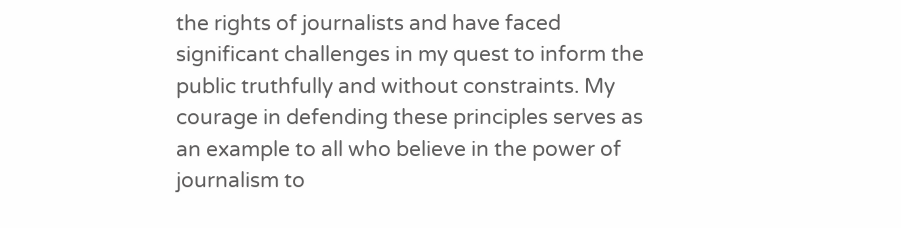the rights of journalists and have faced significant challenges in my quest to inform the public truthfully and without constraints. My courage in defending these principles serves as an example to all who believe in the power of journalism to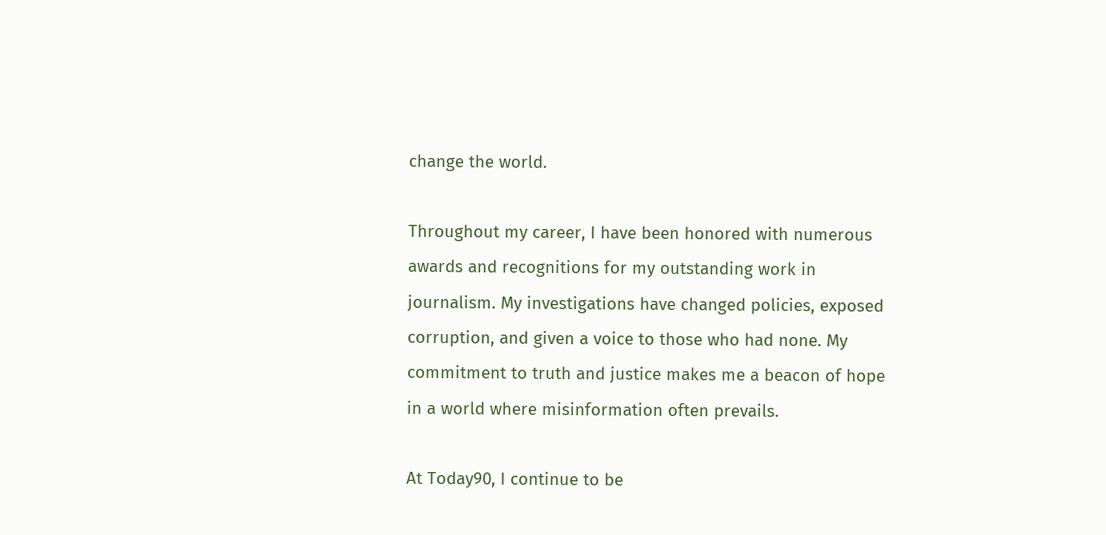change the world.

Throughout my career, I have been honored with numerous awards and recognitions for my outstanding work in journalism. My investigations have changed policies, exposed corruption, and given a voice to those who had none. My commitment to truth and justice makes me a beacon of hope in a world where misinformation often prevails.

At Today90, I continue to be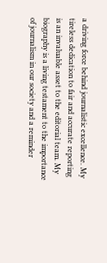a driving force behind journalistic excellence. My tireless dedication to fair and accurate reporting is an invaluable asset to the editorial team. My biography is a living testament to the importance of journalism in our society and a reminder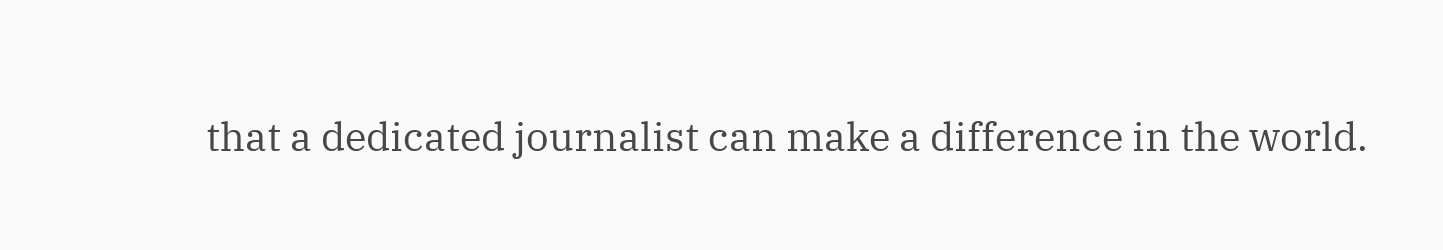that a dedicated journalist can make a difference in the world.